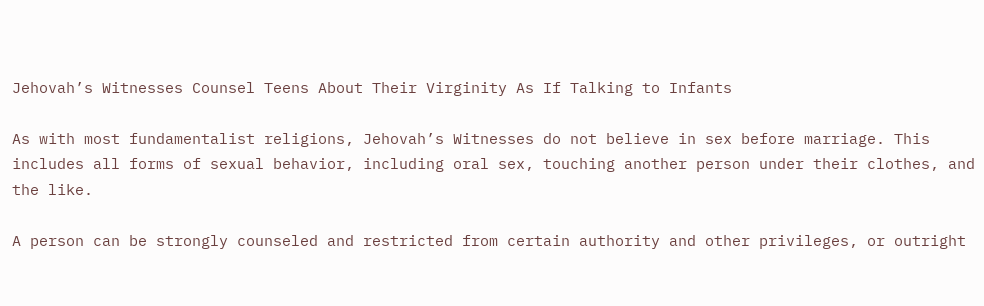Jehovah’s Witnesses Counsel Teens About Their Virginity As If Talking to Infants

As with most fundamentalist religions, Jehovah’s Witnesses do not believe in sex before marriage. This includes all forms of sexual behavior, including oral sex, touching another person under their clothes, and the like.

A person can be strongly counseled and restricted from certain authority and other privileges, or outright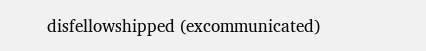disfellowshipped (excommunicated)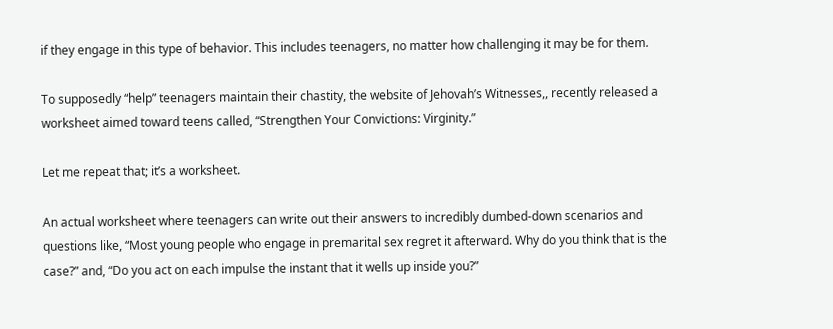if they engage in this type of behavior. This includes teenagers, no matter how challenging it may be for them.

To supposedly “help” teenagers maintain their chastity, the website of Jehovah’s Witnesses,, recently released a worksheet aimed toward teens called, “Strengthen Your Convictions: Virginity.”

Let me repeat that; it’s a worksheet.

An actual worksheet where teenagers can write out their answers to incredibly dumbed-down scenarios and questions like, “Most young people who engage in premarital sex regret it afterward. Why do you think that is the case?” and, “Do you act on each impulse the instant that it wells up inside you?”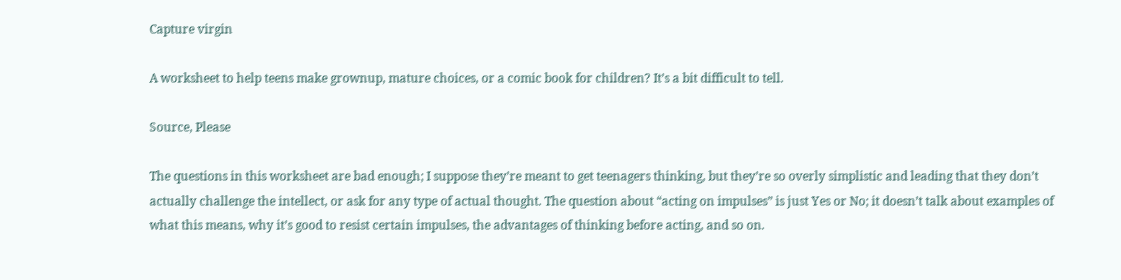Capture virgin

A worksheet to help teens make grownup, mature choices, or a comic book for children? It’s a bit difficult to tell.

Source, Please

The questions in this worksheet are bad enough; I suppose they’re meant to get teenagers thinking, but they’re so overly simplistic and leading that they don’t actually challenge the intellect, or ask for any type of actual thought. The question about “acting on impulses” is just Yes or No; it doesn’t talk about examples of what this means, why it’s good to resist certain impulses, the advantages of thinking before acting, and so on.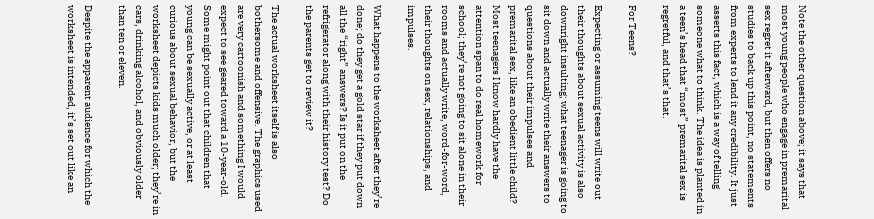Note the other question above; it says that most young people who engage in premarital sex regret it afterward, but then offers no studies to back up this point, no statements from experts to lend it any credibility. It just asserts this fact, which is a way of telling someone what to think. The idea is planted in a teen’s head that “most” premarital sex is regretful, and that’s that.

For Teens?

Expecting or assuming teens will write out their thoughts about sexual activity is also downright insulting; what teenager is going to sit down and actually write their answers to questions about their impulses and premarital sex, like an obedient little child? Most teenagers I know hardly have the attention span to do real homework for school; they’re not going to sit alone in their rooms and actually write, word-for-word, their thoughts on sex, relationships, and impulses.

What happens to the worksheet after they’re done; do they get a gold star if they put down all the “right” answers? Is it put on the refrigerator along with their history test? Do the parents get to review it?

The actual worksheet itself is also bothersome and offensive. The graphics used are very cartoonish and something I would expect to see geared toward a 10-year-old. Some might point out that children that young can be sexually active, or at least curious about sexual behavior, but the worksheet depicts kids much older; they’re in cars, drinking alcohol, and obviously older than ten or eleven.

Despite the apparent audience for which the worksheet is intended, it’s set out like an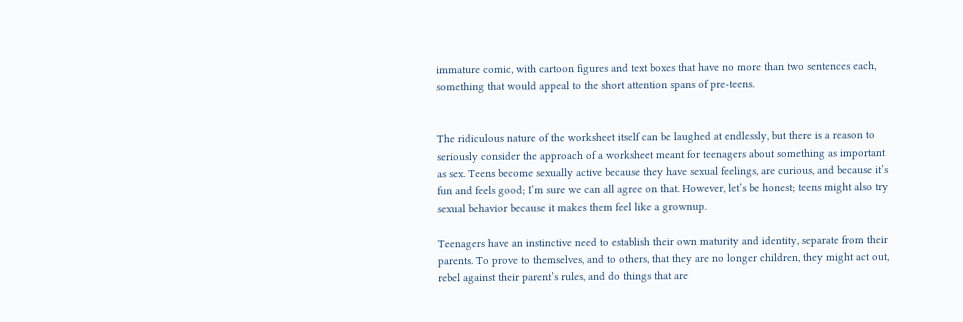immature comic, with cartoon figures and text boxes that have no more than two sentences each, something that would appeal to the short attention spans of pre-teens.


The ridiculous nature of the worksheet itself can be laughed at endlessly, but there is a reason to seriously consider the approach of a worksheet meant for teenagers about something as important as sex. Teens become sexually active because they have sexual feelings, are curious, and because it’s fun and feels good; I’m sure we can all agree on that. However, let’s be honest; teens might also try sexual behavior because it makes them feel like a grownup.

Teenagers have an instinctive need to establish their own maturity and identity, separate from their parents. To prove to themselves, and to others, that they are no longer children, they might act out, rebel against their parent’s rules, and do things that are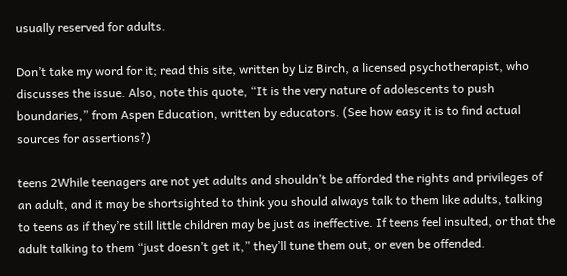usually reserved for adults.

Don’t take my word for it; read this site, written by Liz Birch, a licensed psychotherapist, who discusses the issue. Also, note this quote, “It is the very nature of adolescents to push boundaries,” from Aspen Education, written by educators. (See how easy it is to find actual sources for assertions?)

teens 2While teenagers are not yet adults and shouldn’t be afforded the rights and privileges of an adult, and it may be shortsighted to think you should always talk to them like adults, talking to teens as if they’re still little children may be just as ineffective. If teens feel insulted, or that the adult talking to them “just doesn’t get it,” they’ll tune them out, or even be offended.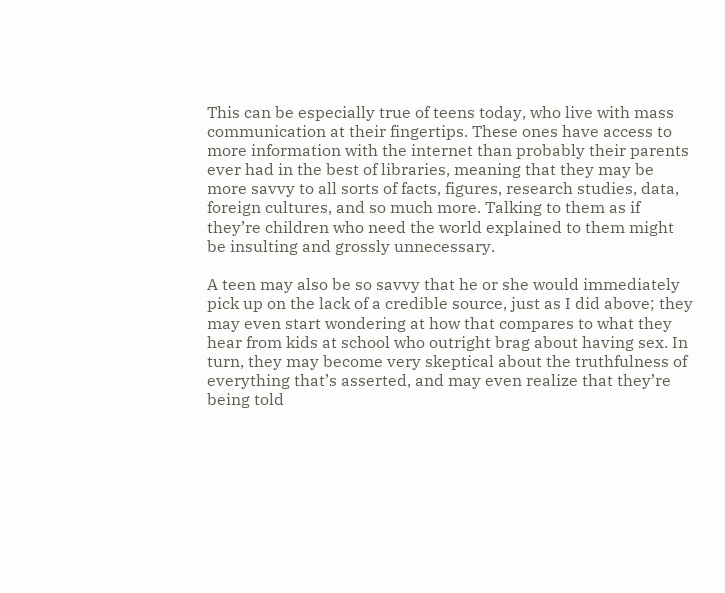This can be especially true of teens today, who live with mass communication at their fingertips. These ones have access to more information with the internet than probably their parents ever had in the best of libraries, meaning that they may be more savvy to all sorts of facts, figures, research studies, data, foreign cultures, and so much more. Talking to them as if they’re children who need the world explained to them might be insulting and grossly unnecessary.

A teen may also be so savvy that he or she would immediately pick up on the lack of a credible source, just as I did above; they may even start wondering at how that compares to what they hear from kids at school who outright brag about having sex. In turn, they may become very skeptical about the truthfulness of everything that’s asserted, and may even realize that they’re being told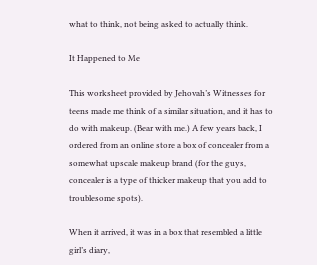what to think, not being asked to actually think.

It Happened to Me

This worksheet provided by Jehovah’s Witnesses for teens made me think of a similar situation, and it has to do with makeup. (Bear with me.) A few years back, I ordered from an online store a box of concealer from a somewhat upscale makeup brand (for the guys, concealer is a type of thicker makeup that you add to troublesome spots).

When it arrived, it was in a box that resembled a little girl’s diary,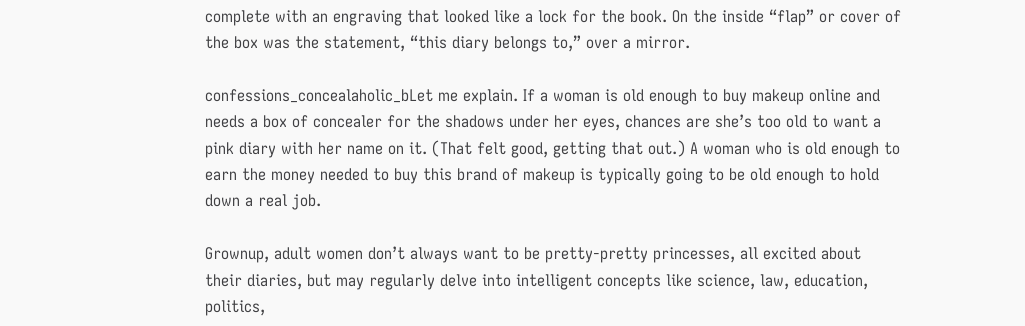complete with an engraving that looked like a lock for the book. On the inside “flap” or cover of the box was the statement, “this diary belongs to,” over a mirror.

confessions_concealaholic_bLet me explain. If a woman is old enough to buy makeup online and needs a box of concealer for the shadows under her eyes, chances are she’s too old to want a pink diary with her name on it. (That felt good, getting that out.) A woman who is old enough to earn the money needed to buy this brand of makeup is typically going to be old enough to hold down a real job.

Grownup, adult women don’t always want to be pretty-pretty princesses, all excited about their diaries, but may regularly delve into intelligent concepts like science, law, education, politics,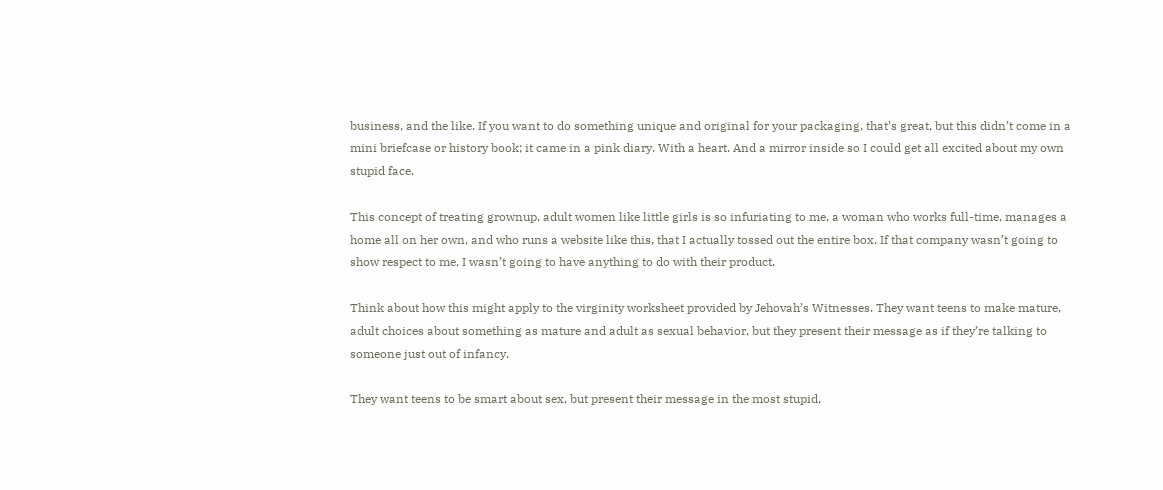business, and the like. If you want to do something unique and original for your packaging, that’s great, but this didn’t come in a mini briefcase or history book; it came in a pink diary. With a heart. And a mirror inside so I could get all excited about my own stupid face.

This concept of treating grownup, adult women like little girls is so infuriating to me, a woman who works full-time, manages a home all on her own, and who runs a website like this, that I actually tossed out the entire box. If that company wasn’t going to show respect to me, I wasn’t going to have anything to do with their product.

Think about how this might apply to the virginity worksheet provided by Jehovah’s Witnesses. They want teens to make mature, adult choices about something as mature and adult as sexual behavior, but they present their message as if they’re talking to someone just out of infancy.

They want teens to be smart about sex, but present their message in the most stupid,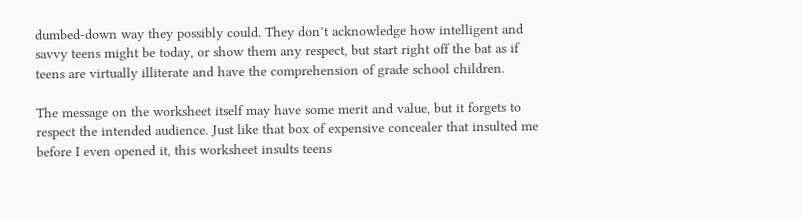dumbed-down way they possibly could. They don’t acknowledge how intelligent and savvy teens might be today, or show them any respect, but start right off the bat as if teens are virtually illiterate and have the comprehension of grade school children.

The message on the worksheet itself may have some merit and value, but it forgets to respect the intended audience. Just like that box of expensive concealer that insulted me before I even opened it, this worksheet insults teens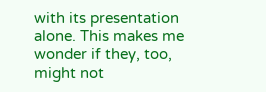with its presentation alone. This makes me wonder if they, too, might not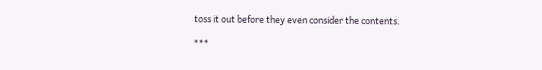toss it out before they even consider the contents.

***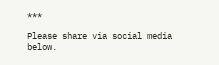***

Please share via social media below.